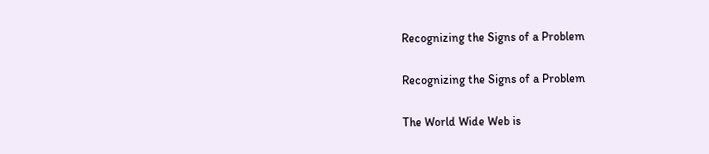Recognizing the Signs of a Problem

Recognizing the Signs of a Problem

The World Wide Web is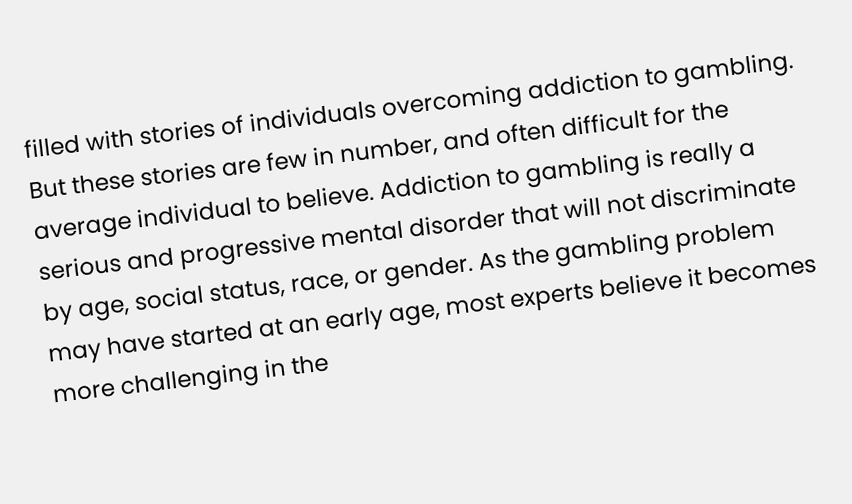filled with stories of individuals overcoming addiction to gambling. But these stories are few in number, and often difficult for the average individual to believe. Addiction to gambling is really a serious and progressive mental disorder that will not discriminate by age, social status, race, or gender. As the gambling problem may have started at an early age, most experts believe it becomes more challenging in the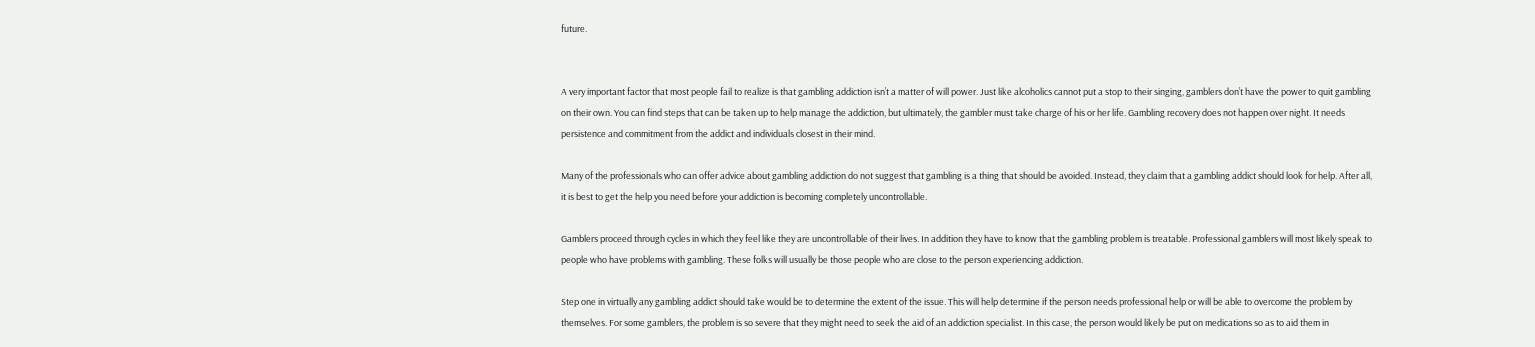future.


A very important factor that most people fail to realize is that gambling addiction isn’t a matter of will power. Just like alcoholics cannot put a stop to their singing, gamblers don’t have the power to quit gambling on their own. You can find steps that can be taken up to help manage the addiction, but ultimately, the gambler must take charge of his or her life. Gambling recovery does not happen over night. It needs persistence and commitment from the addict and individuals closest in their mind.

Many of the professionals who can offer advice about gambling addiction do not suggest that gambling is a thing that should be avoided. Instead, they claim that a gambling addict should look for help. After all, it is best to get the help you need before your addiction is becoming completely uncontrollable.

Gamblers proceed through cycles in which they feel like they are uncontrollable of their lives. In addition they have to know that the gambling problem is treatable. Professional gamblers will most likely speak to people who have problems with gambling. These folks will usually be those people who are close to the person experiencing addiction.

Step one in virtually any gambling addict should take would be to determine the extent of the issue. This will help determine if the person needs professional help or will be able to overcome the problem by themselves. For some gamblers, the problem is so severe that they might need to seek the aid of an addiction specialist. In this case, the person would likely be put on medications so as to aid them in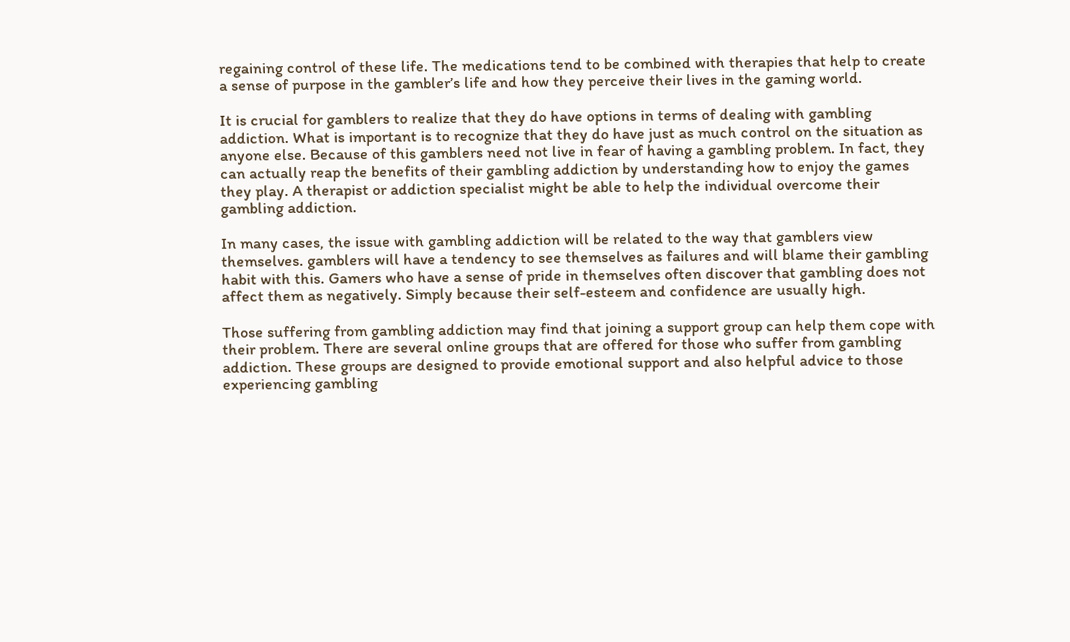regaining control of these life. The medications tend to be combined with therapies that help to create a sense of purpose in the gambler’s life and how they perceive their lives in the gaming world.

It is crucial for gamblers to realize that they do have options in terms of dealing with gambling addiction. What is important is to recognize that they do have just as much control on the situation as anyone else. Because of this gamblers need not live in fear of having a gambling problem. In fact, they can actually reap the benefits of their gambling addiction by understanding how to enjoy the games they play. A therapist or addiction specialist might be able to help the individual overcome their gambling addiction.

In many cases, the issue with gambling addiction will be related to the way that gamblers view themselves. gamblers will have a tendency to see themselves as failures and will blame their gambling habit with this. Gamers who have a sense of pride in themselves often discover that gambling does not affect them as negatively. Simply because their self-esteem and confidence are usually high.

Those suffering from gambling addiction may find that joining a support group can help them cope with their problem. There are several online groups that are offered for those who suffer from gambling addiction. These groups are designed to provide emotional support and also helpful advice to those experiencing gambling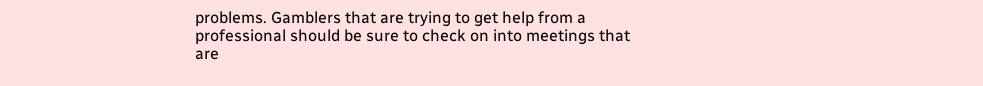problems. Gamblers that are trying to get help from a professional should be sure to check on into meetings that are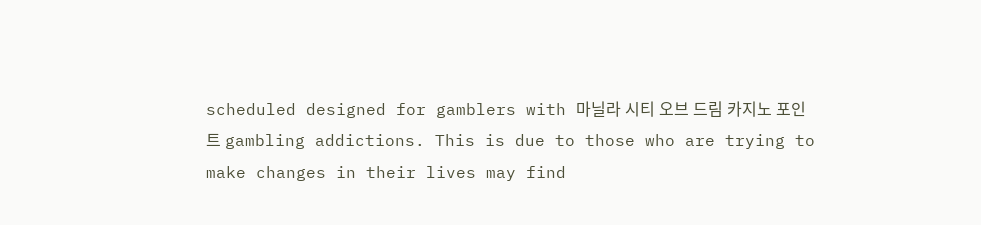scheduled designed for gamblers with 마닐라 시티 오브 드림 카지노 포인트 gambling addictions. This is due to those who are trying to make changes in their lives may find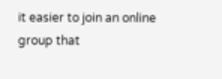it easier to join an online group that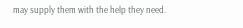may supply them with the help they need.